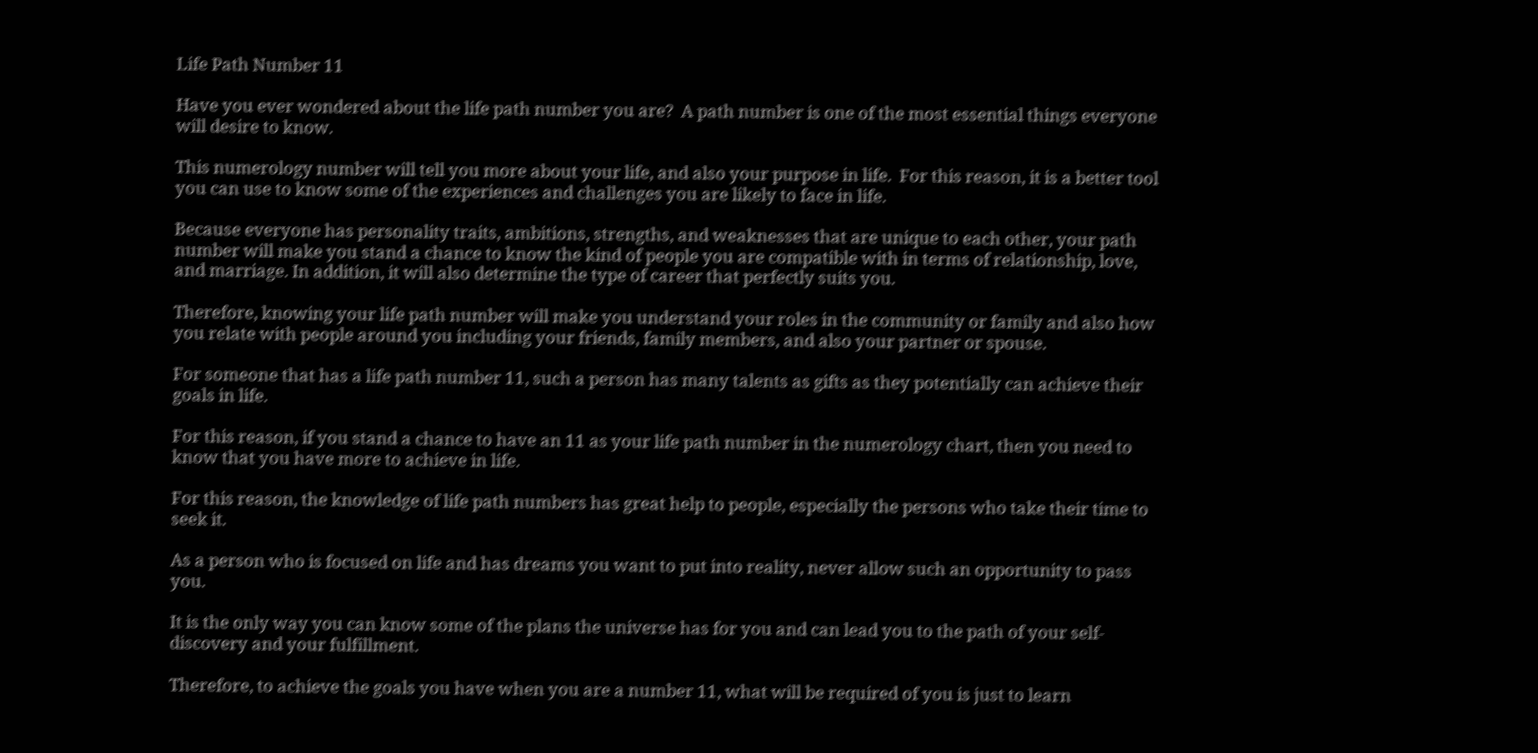Life Path Number 11

Have you ever wondered about the life path number you are?  A path number is one of the most essential things everyone will desire to know.

This numerology number will tell you more about your life, and also your purpose in life.  For this reason, it is a better tool you can use to know some of the experiences and challenges you are likely to face in life.

Because everyone has personality traits, ambitions, strengths, and weaknesses that are unique to each other, your path number will make you stand a chance to know the kind of people you are compatible with in terms of relationship, love, and marriage. In addition, it will also determine the type of career that perfectly suits you.

Therefore, knowing your life path number will make you understand your roles in the community or family and also how you relate with people around you including your friends, family members, and also your partner or spouse.

For someone that has a life path number 11, such a person has many talents as gifts as they potentially can achieve their goals in life.

For this reason, if you stand a chance to have an 11 as your life path number in the numerology chart, then you need to know that you have more to achieve in life.

For this reason, the knowledge of life path numbers has great help to people, especially the persons who take their time to seek it.

As a person who is focused on life and has dreams you want to put into reality, never allow such an opportunity to pass you.

It is the only way you can know some of the plans the universe has for you and can lead you to the path of your self-discovery and your fulfillment.

Therefore, to achieve the goals you have when you are a number 11, what will be required of you is just to learn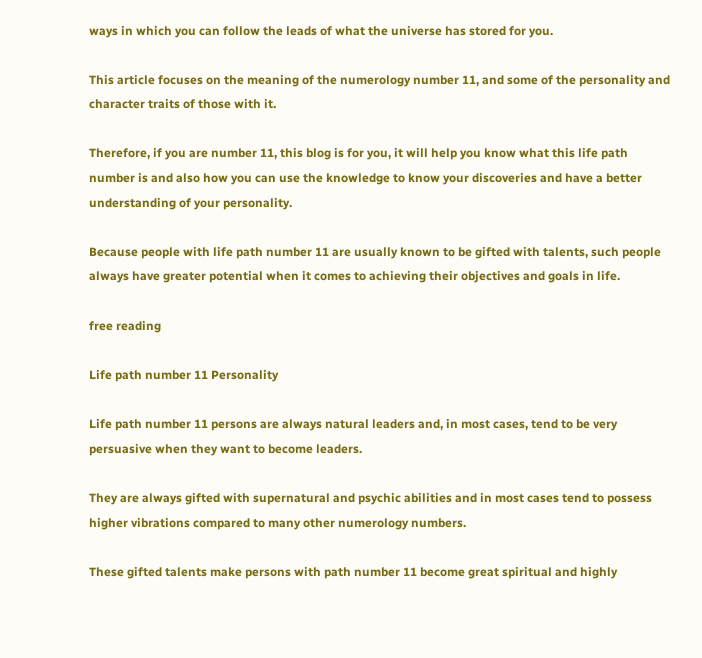ways in which you can follow the leads of what the universe has stored for you.

This article focuses on the meaning of the numerology number 11, and some of the personality and character traits of those with it.

Therefore, if you are number 11, this blog is for you, it will help you know what this life path number is and also how you can use the knowledge to know your discoveries and have a better understanding of your personality.

Because people with life path number 11 are usually known to be gifted with talents, such people always have greater potential when it comes to achieving their objectives and goals in life.

free reading

Life path number 11 Personality

Life path number 11 persons are always natural leaders and, in most cases, tend to be very persuasive when they want to become leaders.

They are always gifted with supernatural and psychic abilities and in most cases tend to possess higher vibrations compared to many other numerology numbers.

These gifted talents make persons with path number 11 become great spiritual and highly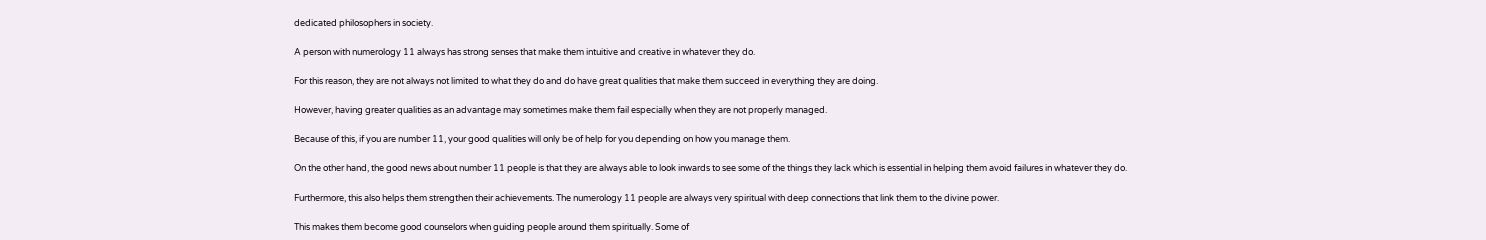dedicated philosophers in society.

A person with numerology 11 always has strong senses that make them intuitive and creative in whatever they do.

For this reason, they are not always not limited to what they do and do have great qualities that make them succeed in everything they are doing.

However, having greater qualities as an advantage may sometimes make them fail especially when they are not properly managed.

Because of this, if you are number 11, your good qualities will only be of help for you depending on how you manage them.

On the other hand, the good news about number 11 people is that they are always able to look inwards to see some of the things they lack which is essential in helping them avoid failures in whatever they do.

Furthermore, this also helps them strengthen their achievements. The numerology 11 people are always very spiritual with deep connections that link them to the divine power.

This makes them become good counselors when guiding people around them spiritually. Some of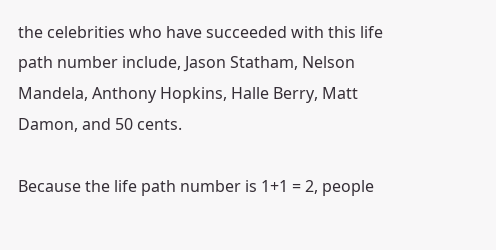the celebrities who have succeeded with this life path number include, Jason Statham, Nelson Mandela, Anthony Hopkins, Halle Berry, Matt Damon, and 50 cents.

Because the life path number is 1+1 = 2, people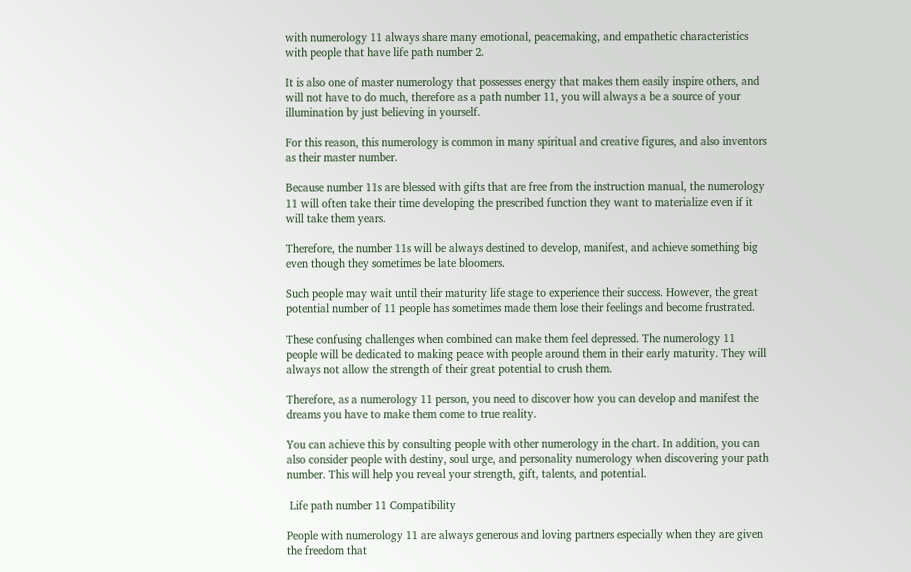with numerology 11 always share many emotional, peacemaking, and empathetic characteristics with people that have life path number 2.

It is also one of master numerology that possesses energy that makes them easily inspire others, and will not have to do much, therefore as a path number 11, you will always a be a source of your illumination by just believing in yourself.

For this reason, this numerology is common in many spiritual and creative figures, and also inventors as their master number.

Because number 11s are blessed with gifts that are free from the instruction manual, the numerology 11 will often take their time developing the prescribed function they want to materialize even if it will take them years.

Therefore, the number 11s will be always destined to develop, manifest, and achieve something big even though they sometimes be late bloomers.

Such people may wait until their maturity life stage to experience their success. However, the great potential number of 11 people has sometimes made them lose their feelings and become frustrated.

These confusing challenges when combined can make them feel depressed. The numerology 11 people will be dedicated to making peace with people around them in their early maturity. They will always not allow the strength of their great potential to crush them.

Therefore, as a numerology 11 person, you need to discover how you can develop and manifest the dreams you have to make them come to true reality.

You can achieve this by consulting people with other numerology in the chart. In addition, you can also consider people with destiny, soul urge, and personality numerology when discovering your path number. This will help you reveal your strength, gift, talents, and potential.

 Life path number 11 Compatibility

People with numerology 11 are always generous and loving partners especially when they are given the freedom that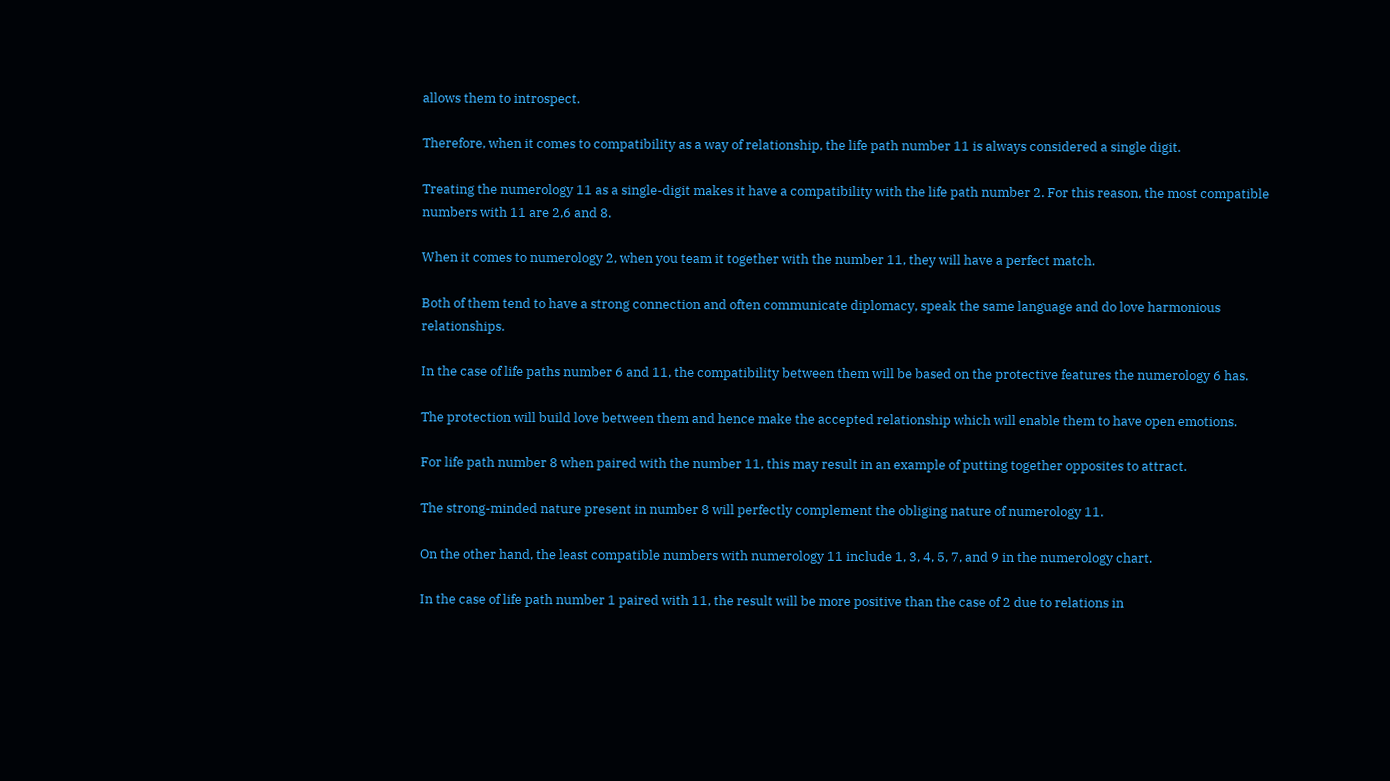allows them to introspect.

Therefore, when it comes to compatibility as a way of relationship, the life path number 11 is always considered a single digit.

Treating the numerology 11 as a single-digit makes it have a compatibility with the life path number 2. For this reason, the most compatible numbers with 11 are 2,6 and 8.

When it comes to numerology 2, when you team it together with the number 11, they will have a perfect match.

Both of them tend to have a strong connection and often communicate diplomacy, speak the same language and do love harmonious relationships.

In the case of life paths number 6 and 11, the compatibility between them will be based on the protective features the numerology 6 has.

The protection will build love between them and hence make the accepted relationship which will enable them to have open emotions.

For life path number 8 when paired with the number 11, this may result in an example of putting together opposites to attract.

The strong-minded nature present in number 8 will perfectly complement the obliging nature of numerology 11.

On the other hand, the least compatible numbers with numerology 11 include 1, 3, 4, 5, 7, and 9 in the numerology chart.

In the case of life path number 1 paired with 11, the result will be more positive than the case of 2 due to relations in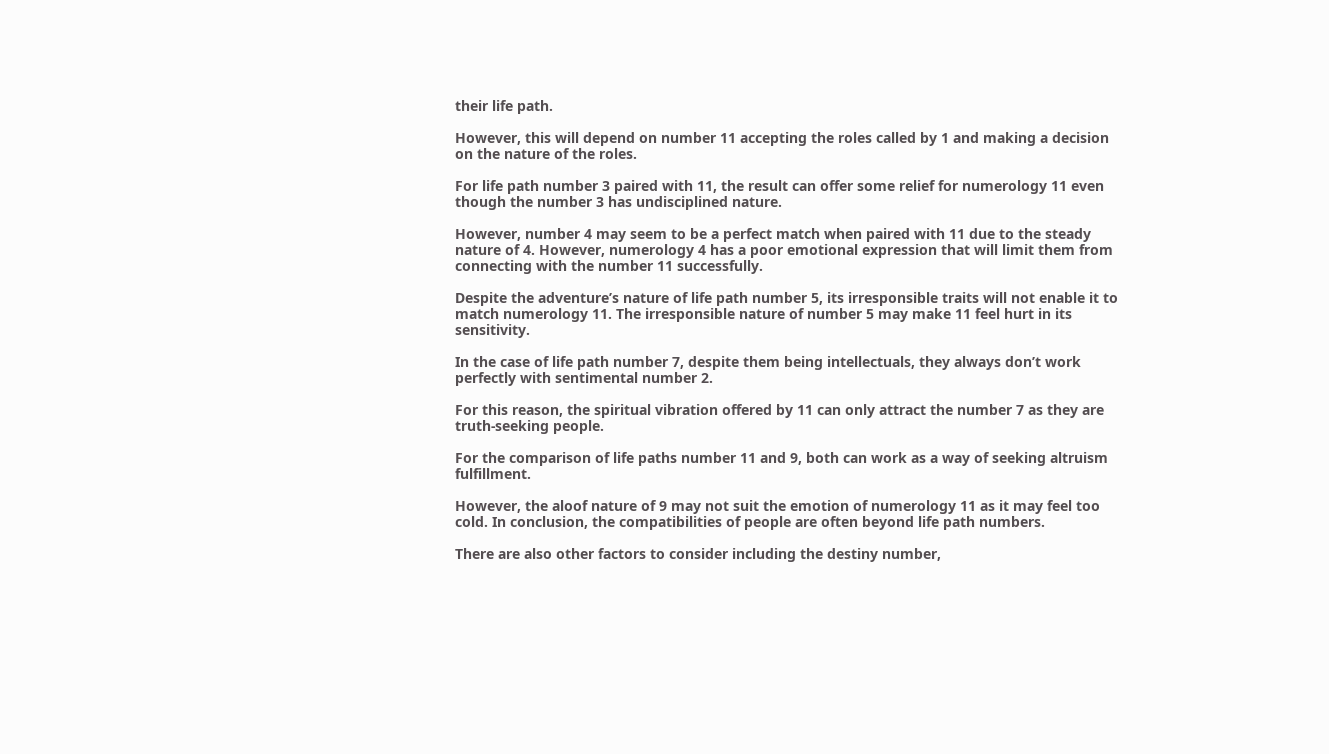their life path.

However, this will depend on number 11 accepting the roles called by 1 and making a decision on the nature of the roles.

For life path number 3 paired with 11, the result can offer some relief for numerology 11 even though the number 3 has undisciplined nature.

However, number 4 may seem to be a perfect match when paired with 11 due to the steady nature of 4. However, numerology 4 has a poor emotional expression that will limit them from connecting with the number 11 successfully.

Despite the adventure’s nature of life path number 5, its irresponsible traits will not enable it to match numerology 11. The irresponsible nature of number 5 may make 11 feel hurt in its sensitivity.

In the case of life path number 7, despite them being intellectuals, they always don’t work perfectly with sentimental number 2.

For this reason, the spiritual vibration offered by 11 can only attract the number 7 as they are truth-seeking people.

For the comparison of life paths number 11 and 9, both can work as a way of seeking altruism fulfillment.

However, the aloof nature of 9 may not suit the emotion of numerology 11 as it may feel too cold. In conclusion, the compatibilities of people are often beyond life path numbers.

There are also other factors to consider including the destiny number,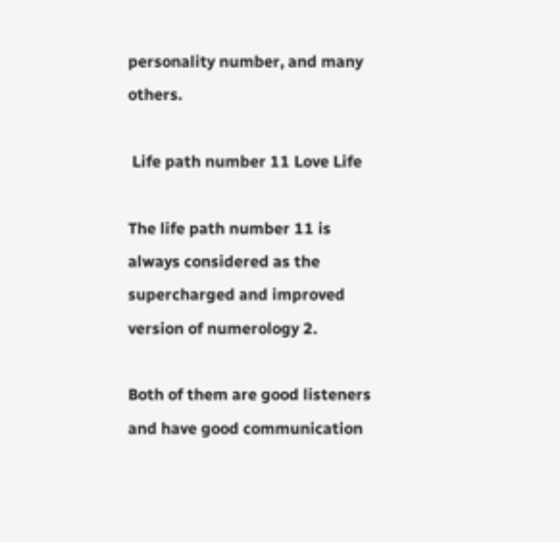personality number, and many others.

 Life path number 11 Love Life

The life path number 11 is always considered as the supercharged and improved version of numerology 2.

Both of them are good listeners and have good communication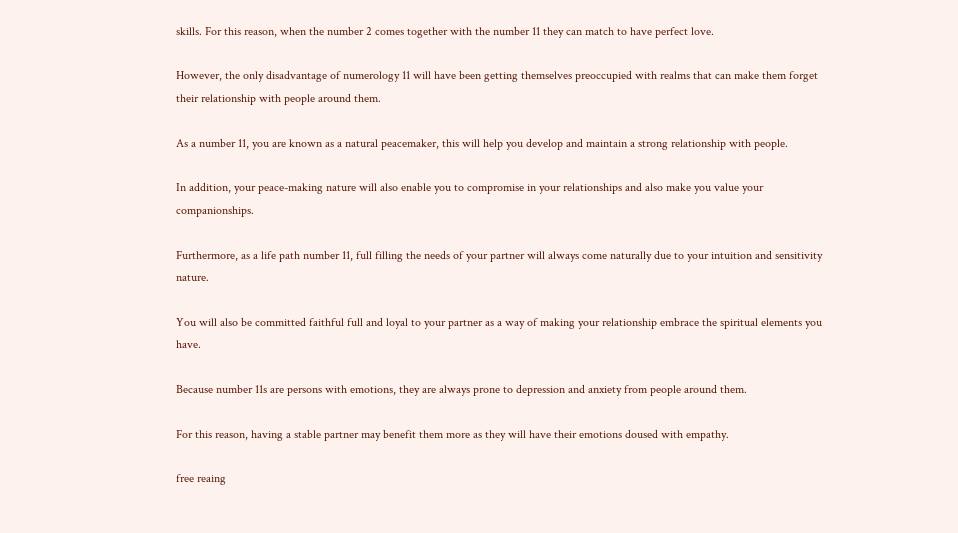skills. For this reason, when the number 2 comes together with the number 11 they can match to have perfect love.

However, the only disadvantage of numerology 11 will have been getting themselves preoccupied with realms that can make them forget their relationship with people around them.

As a number 11, you are known as a natural peacemaker, this will help you develop and maintain a strong relationship with people.

In addition, your peace-making nature will also enable you to compromise in your relationships and also make you value your companionships.

Furthermore, as a life path number 11, full filling the needs of your partner will always come naturally due to your intuition and sensitivity nature.

You will also be committed faithful full and loyal to your partner as a way of making your relationship embrace the spiritual elements you have.

Because number 11s are persons with emotions, they are always prone to depression and anxiety from people around them.

For this reason, having a stable partner may benefit them more as they will have their emotions doused with empathy.

free reaing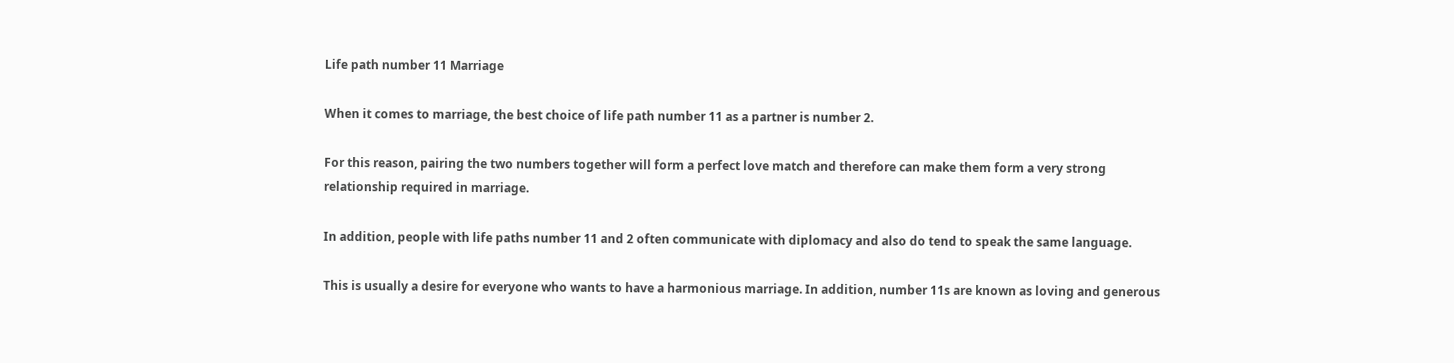Life path number 11 Marriage

When it comes to marriage, the best choice of life path number 11 as a partner is number 2.

For this reason, pairing the two numbers together will form a perfect love match and therefore can make them form a very strong relationship required in marriage.

In addition, people with life paths number 11 and 2 often communicate with diplomacy and also do tend to speak the same language.

This is usually a desire for everyone who wants to have a harmonious marriage. In addition, number 11s are known as loving and generous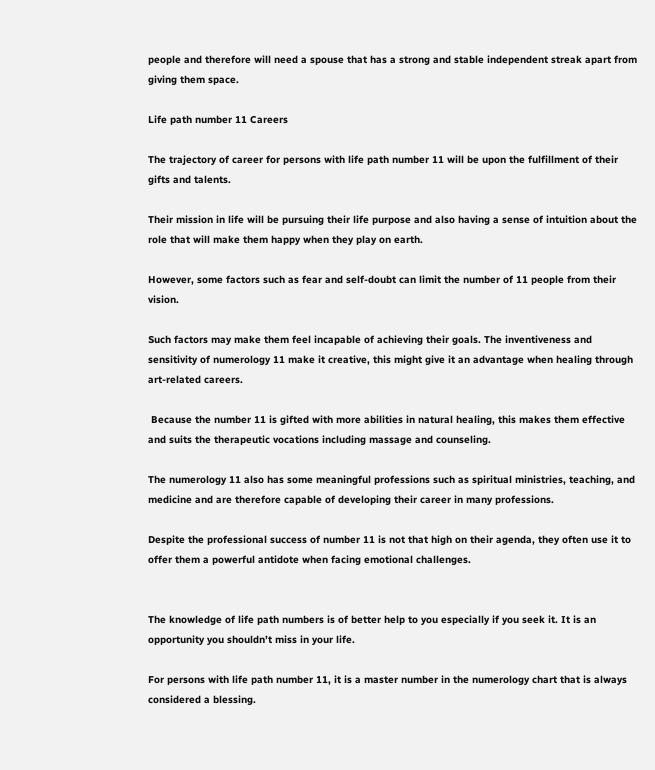people and therefore will need a spouse that has a strong and stable independent streak apart from giving them space.

Life path number 11 Careers

The trajectory of career for persons with life path number 11 will be upon the fulfillment of their gifts and talents.

Their mission in life will be pursuing their life purpose and also having a sense of intuition about the role that will make them happy when they play on earth.

However, some factors such as fear and self-doubt can limit the number of 11 people from their vision.

Such factors may make them feel incapable of achieving their goals. The inventiveness and sensitivity of numerology 11 make it creative, this might give it an advantage when healing through art-related careers.

 Because the number 11 is gifted with more abilities in natural healing, this makes them effective and suits the therapeutic vocations including massage and counseling.

The numerology 11 also has some meaningful professions such as spiritual ministries, teaching, and medicine and are therefore capable of developing their career in many professions.

Despite the professional success of number 11 is not that high on their agenda, they often use it to offer them a powerful antidote when facing emotional challenges.


The knowledge of life path numbers is of better help to you especially if you seek it. It is an opportunity you shouldn’t miss in your life.

For persons with life path number 11, it is a master number in the numerology chart that is always considered a blessing.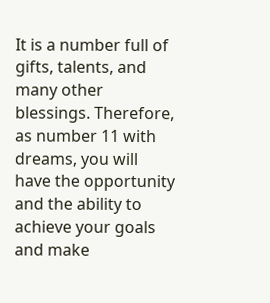It is a number full of gifts, talents, and many other blessings. Therefore, as number 11 with dreams, you will have the opportunity and the ability to achieve your goals and make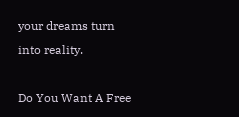your dreams turn into reality.

Do You Want A Free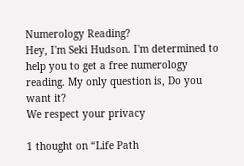Numerology Reading?
Hey, I'm Seki Hudson. I'm determined to help you to get a free numerology reading. My only question is, Do you want it?
We respect your privacy

1 thought on “Life Path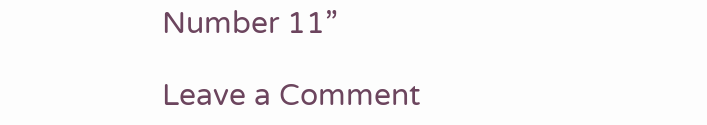Number 11”

Leave a Comment